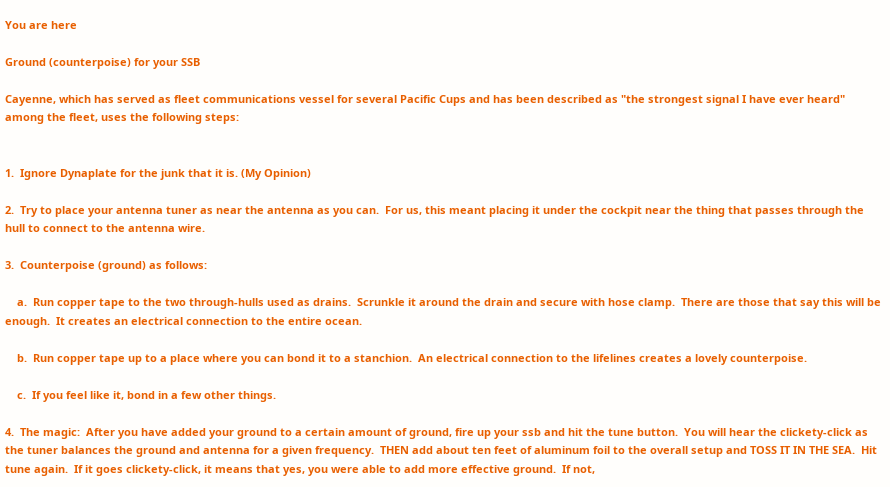You are here

Ground (counterpoise) for your SSB

Cayenne, which has served as fleet communications vessel for several Pacific Cups and has been described as "the strongest signal I have ever heard" among the fleet, uses the following steps:


1.  Ignore Dynaplate for the junk that it is. (My Opinion)

2.  Try to place your antenna tuner as near the antenna as you can.  For us, this meant placing it under the cockpit near the thing that passes through the hull to connect to the antenna wire.

3.  Counterpoise (ground) as follows:

    a.  Run copper tape to the two through-hulls used as drains.  Scrunkle it around the drain and secure with hose clamp.  There are those that say this will be enough.  It creates an electrical connection to the entire ocean.

    b.  Run copper tape up to a place where you can bond it to a stanchion.  An electrical connection to the lifelines creates a lovely counterpoise.

    c.  If you feel like it, bond in a few other things.

4.  The magic:  After you have added your ground to a certain amount of ground, fire up your ssb and hit the tune button.  You will hear the clickety-click as the tuner balances the ground and antenna for a given frequency.  THEN add about ten feet of aluminum foil to the overall setup and TOSS IT IN THE SEA.  Hit tune again.  If it goes clickety-click, it means that yes, you were able to add more effective ground.  If not,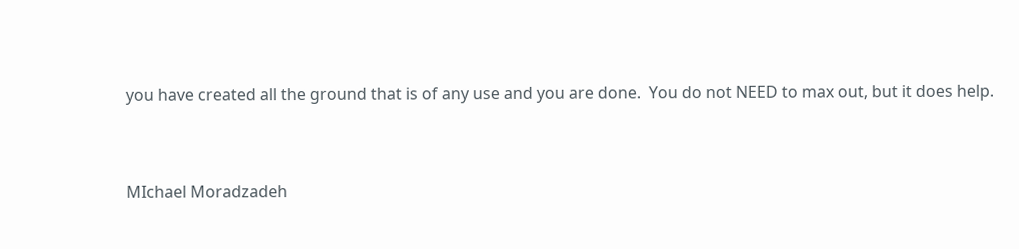you have created all the ground that is of any use and you are done.  You do not NEED to max out, but it does help.


MIchael Moradzadeh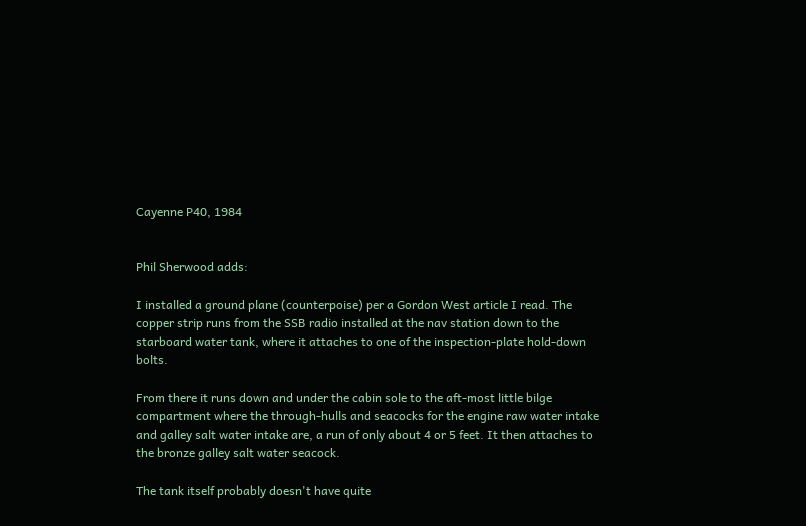Cayenne P40, 1984


Phil Sherwood adds:

I installed a ground plane (counterpoise) per a Gordon West article I read. The copper strip runs from the SSB radio installed at the nav station down to the starboard water tank, where it attaches to one of the inspection-plate hold-down bolts.

From there it runs down and under the cabin sole to the aft-most little bilge compartment where the through-hulls and seacocks for the engine raw water intake and galley salt water intake are, a run of only about 4 or 5 feet. It then attaches to the bronze galley salt water seacock.

The tank itself probably doesn't have quite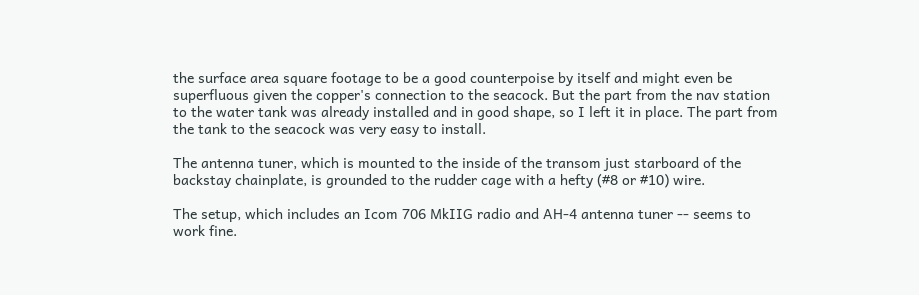the surface area square footage to be a good counterpoise by itself and might even be superfluous given the copper's connection to the seacock. But the part from the nav station to the water tank was already installed and in good shape, so I left it in place. The part from the tank to the seacock was very easy to install.

The antenna tuner, which is mounted to the inside of the transom just starboard of the backstay chainplate, is grounded to the rudder cage with a hefty (#8 or #10) wire.

The setup, which includes an Icom 706 MkIIG radio and AH-4 antenna tuner -- seems to work fine.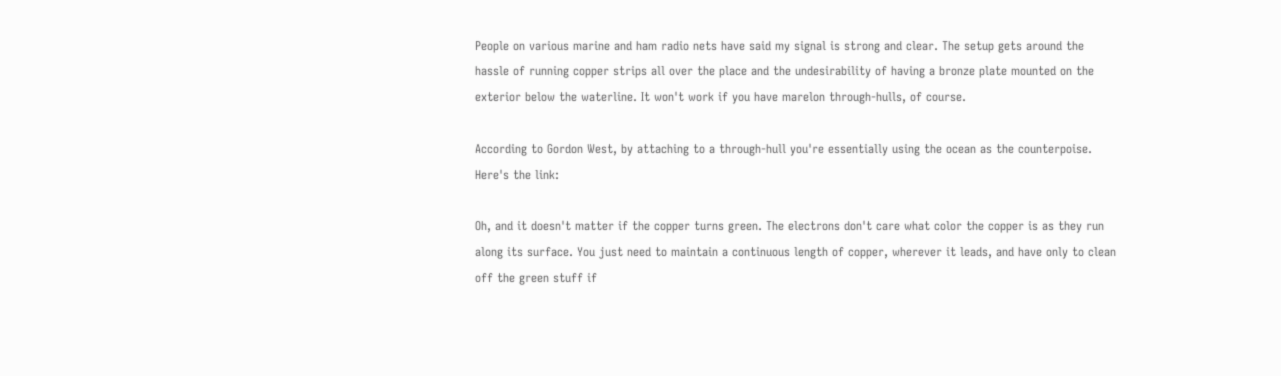People on various marine and ham radio nets have said my signal is strong and clear. The setup gets around the hassle of running copper strips all over the place and the undesirability of having a bronze plate mounted on the exterior below the waterline. It won't work if you have marelon through-hulls, of course.

According to Gordon West, by attaching to a through-hull you're essentially using the ocean as the counterpoise. Here's the link:

Oh, and it doesn't matter if the copper turns green. The electrons don't care what color the copper is as they run along its surface. You just need to maintain a continuous length of copper, wherever it leads, and have only to clean off the green stuff if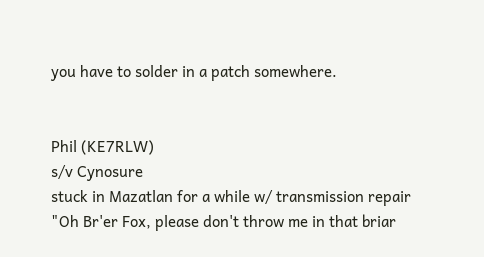you have to solder in a patch somewhere.


Phil (KE7RLW)
s/v Cynosure
stuck in Mazatlan for a while w/ transmission repair
"Oh Br'er Fox, please don't throw me in that briar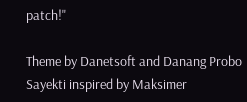patch!"

Theme by Danetsoft and Danang Probo Sayekti inspired by Maksimer